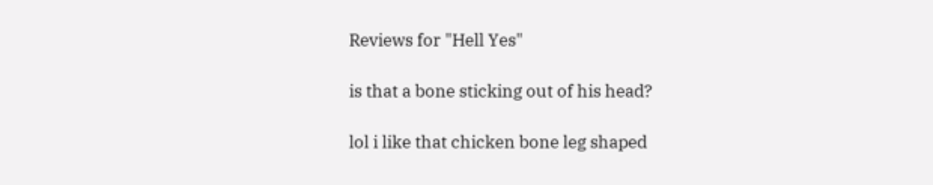Reviews for "Hell Yes"

is that a bone sticking out of his head?

lol i like that chicken bone leg shaped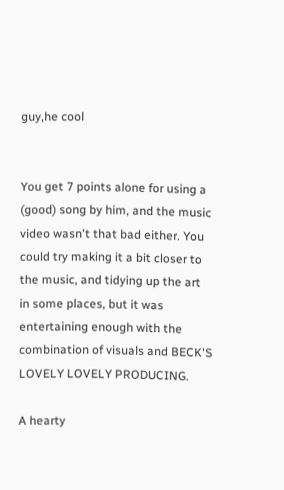guy,he cool


You get 7 points alone for using a (good) song by him, and the music video wasn't that bad either. You could try making it a bit closer to the music, and tidying up the art in some places, but it was entertaining enough with the combination of visuals and BECK'S LOVELY LOVELY PRODUCING.

A hearty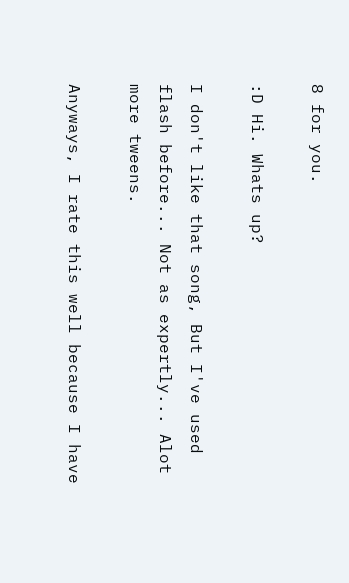8 for you.

:D Hi. Whats up?

I don't like that song, But I've used flash before... Not as expertly... Alot more tweens.

Anyways, I rate this well because I have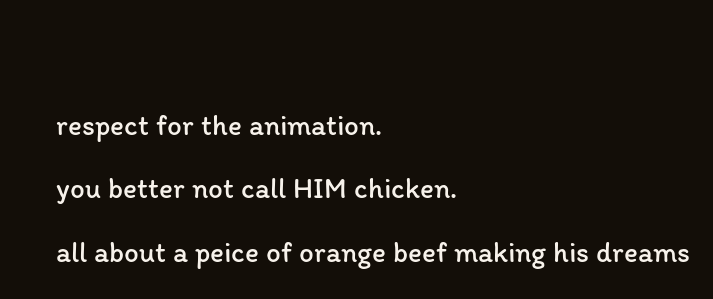respect for the animation.

you better not call HIM chicken.

all about a peice of orange beef making his dreams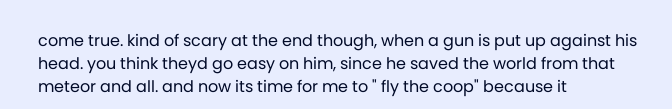come true. kind of scary at the end though, when a gun is put up against his head. you think theyd go easy on him, since he saved the world from that meteor and all. and now its time for me to " fly the coop" because it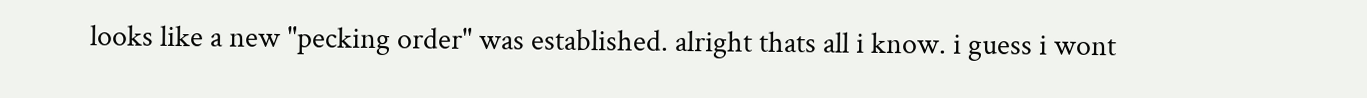looks like a new "pecking order" was established. alright thats all i know. i guess i wont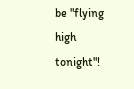be "flying high tonight"!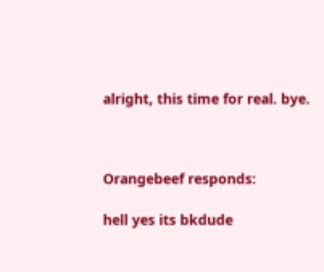alright, this time for real. bye.



Orangebeef responds:

hell yes its bkdude